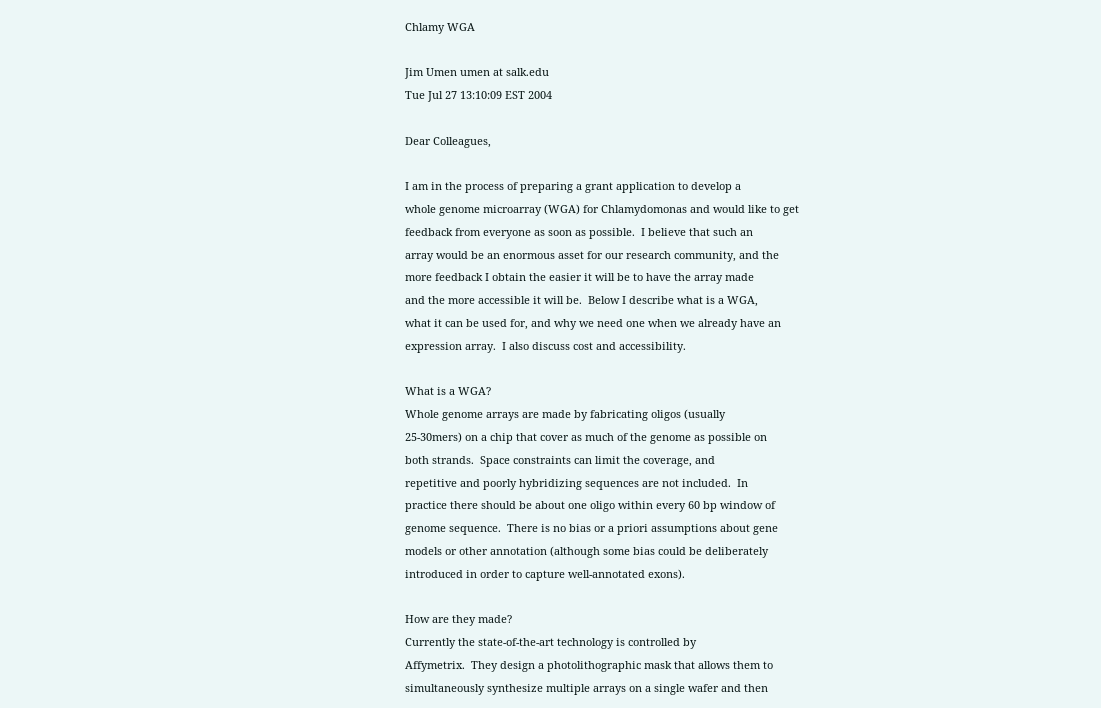Chlamy WGA

Jim Umen umen at salk.edu
Tue Jul 27 13:10:09 EST 2004

Dear Colleagues,

I am in the process of preparing a grant application to develop a
whole genome microarray (WGA) for Chlamydomonas and would like to get
feedback from everyone as soon as possible.  I believe that such an
array would be an enormous asset for our research community, and the
more feedback I obtain the easier it will be to have the array made
and the more accessible it will be.  Below I describe what is a WGA,
what it can be used for, and why we need one when we already have an
expression array.  I also discuss cost and accessibility.

What is a WGA?
Whole genome arrays are made by fabricating oligos (usually
25-30mers) on a chip that cover as much of the genome as possible on
both strands.  Space constraints can limit the coverage, and
repetitive and poorly hybridizing sequences are not included.  In
practice there should be about one oligo within every 60 bp window of
genome sequence.  There is no bias or a priori assumptions about gene
models or other annotation (although some bias could be deliberately
introduced in order to capture well-annotated exons).

How are they made?
Currently the state-of-the-art technology is controlled by
Affymetrix.  They design a photolithographic mask that allows them to
simultaneously synthesize multiple arrays on a single wafer and then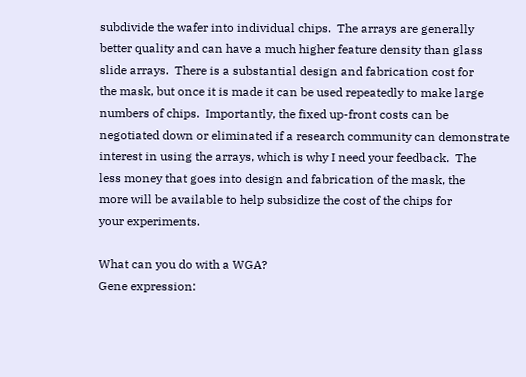subdivide the wafer into individual chips.  The arrays are generally
better quality and can have a much higher feature density than glass
slide arrays.  There is a substantial design and fabrication cost for
the mask, but once it is made it can be used repeatedly to make large
numbers of chips.  Importantly, the fixed up-front costs can be
negotiated down or eliminated if a research community can demonstrate
interest in using the arrays, which is why I need your feedback.  The
less money that goes into design and fabrication of the mask, the
more will be available to help subsidize the cost of the chips for
your experiments.

What can you do with a WGA?
Gene expression: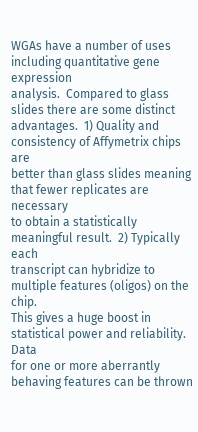WGAs have a number of uses including quantitative gene expression
analysis.  Compared to glass slides there are some distinct
advantages.  1) Quality and consistency of Affymetrix chips are
better than glass slides meaning that fewer replicates are necessary
to obtain a statistically meaningful result.  2) Typically each
transcript can hybridize to multiple features (oligos) on the chip.
This gives a huge boost in statistical power and reliability.  Data
for one or more aberrantly behaving features can be thrown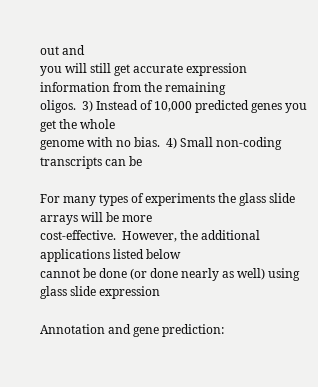out and
you will still get accurate expression information from the remaining
oligos.  3) Instead of 10,000 predicted genes you get the whole
genome with no bias.  4) Small non-coding transcripts can be

For many types of experiments the glass slide arrays will be more
cost-effective.  However, the additional applications listed below
cannot be done (or done nearly as well) using glass slide expression

Annotation and gene prediction: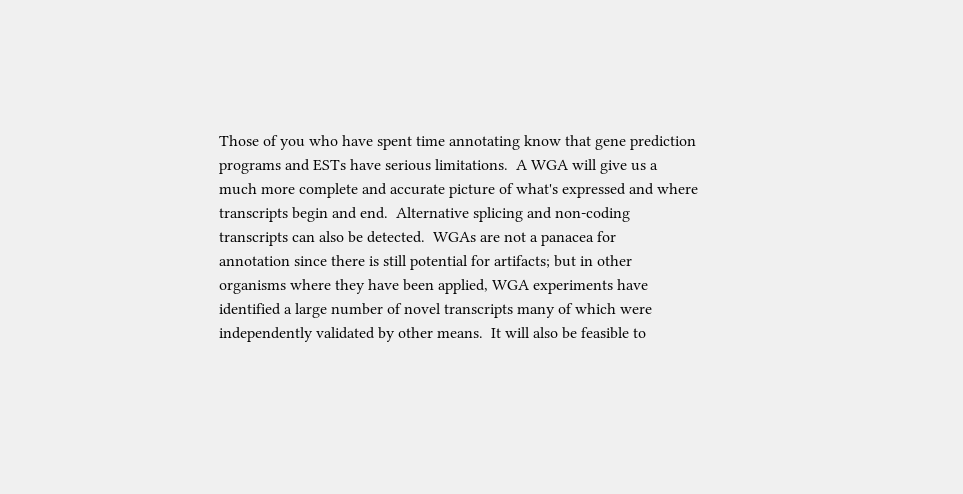Those of you who have spent time annotating know that gene prediction
programs and ESTs have serious limitations.  A WGA will give us a
much more complete and accurate picture of what's expressed and where
transcripts begin and end.  Alternative splicing and non-coding
transcripts can also be detected.  WGAs are not a panacea for
annotation since there is still potential for artifacts; but in other
organisms where they have been applied, WGA experiments have
identified a large number of novel transcripts many of which were
independently validated by other means.  It will also be feasible to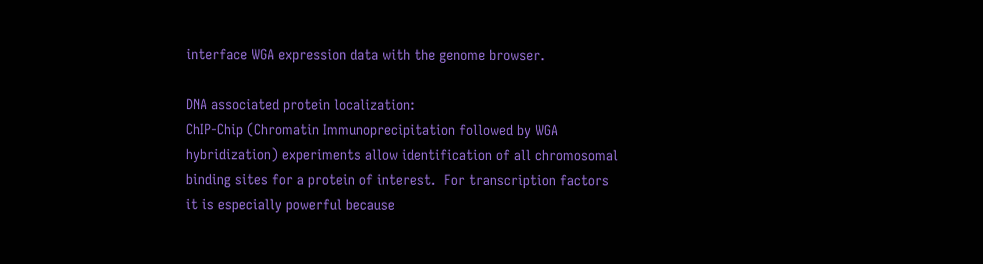interface WGA expression data with the genome browser.

DNA associated protein localization:
ChIP-Chip (Chromatin Immunoprecipitation followed by WGA
hybridization) experiments allow identification of all chromosomal
binding sites for a protein of interest.  For transcription factors
it is especially powerful because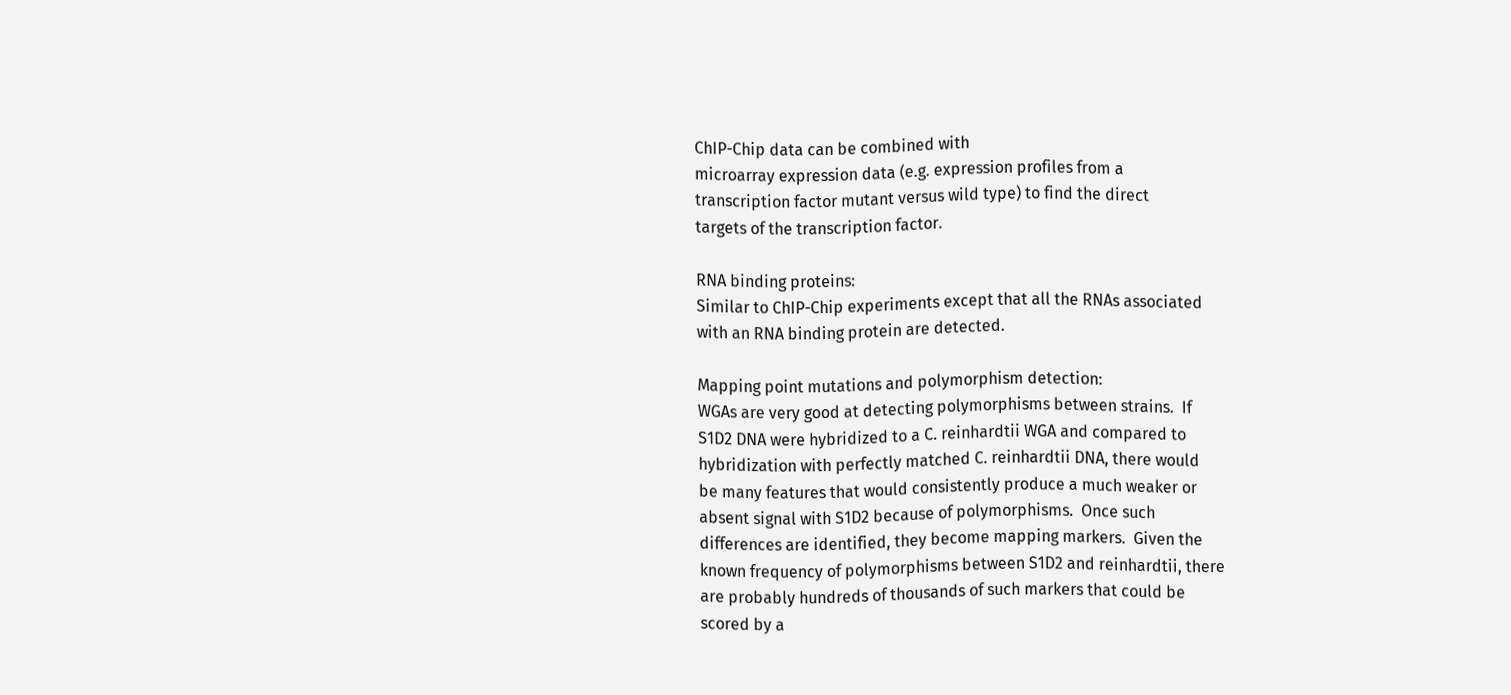ChIP-Chip data can be combined with
microarray expression data (e.g. expression profiles from a
transcription factor mutant versus wild type) to find the direct
targets of the transcription factor.

RNA binding proteins:
Similar to ChIP-Chip experiments except that all the RNAs associated
with an RNA binding protein are detected.

Mapping point mutations and polymorphism detection:
WGAs are very good at detecting polymorphisms between strains.  If
S1D2 DNA were hybridized to a C. reinhardtii WGA and compared to
hybridization with perfectly matched C. reinhardtii DNA, there would
be many features that would consistently produce a much weaker or
absent signal with S1D2 because of polymorphisms.  Once such
differences are identified, they become mapping markers.  Given the
known frequency of polymorphisms between S1D2 and reinhardtii, there
are probably hundreds of thousands of such markers that could be
scored by a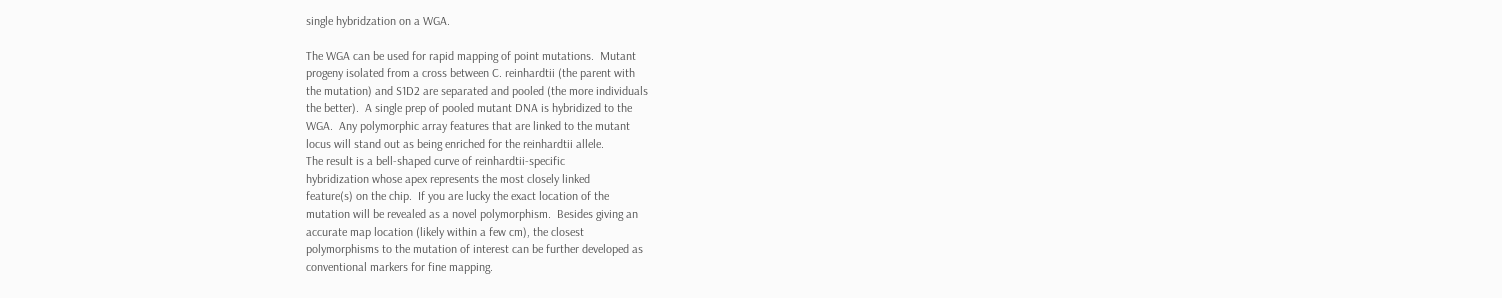single hybridzation on a WGA.

The WGA can be used for rapid mapping of point mutations.  Mutant
progeny isolated from a cross between C. reinhardtii (the parent with
the mutation) and S1D2 are separated and pooled (the more individuals
the better).  A single prep of pooled mutant DNA is hybridized to the
WGA.  Any polymorphic array features that are linked to the mutant
locus will stand out as being enriched for the reinhardtii allele.
The result is a bell-shaped curve of reinhardtii-specific
hybridization whose apex represents the most closely linked
feature(s) on the chip.  If you are lucky the exact location of the
mutation will be revealed as a novel polymorphism.  Besides giving an
accurate map location (likely within a few cm), the closest
polymorphisms to the mutation of interest can be further developed as
conventional markers for fine mapping.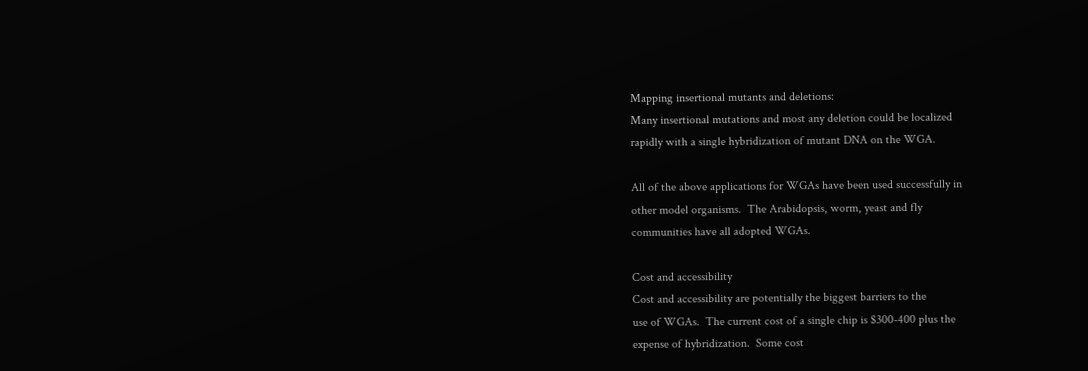Mapping insertional mutants and deletions:
Many insertional mutations and most any deletion could be localized
rapidly with a single hybridization of mutant DNA on the WGA.

All of the above applications for WGAs have been used successfully in
other model organisms.  The Arabidopsis, worm, yeast and fly
communities have all adopted WGAs.

Cost and accessibility
Cost and accessibility are potentially the biggest barriers to the
use of WGAs.  The current cost of a single chip is $300-400 plus the
expense of hybridization.  Some cost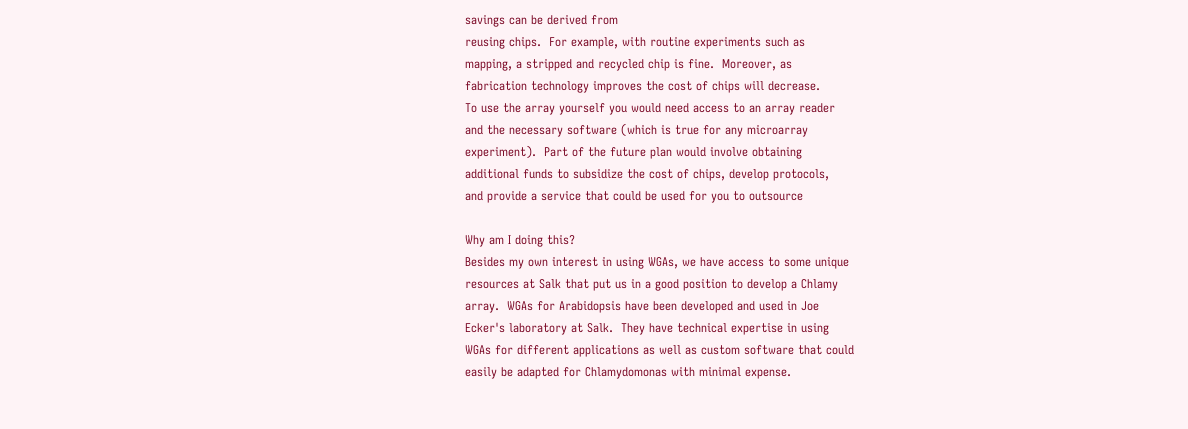savings can be derived from
reusing chips.  For example, with routine experiments such as
mapping, a stripped and recycled chip is fine.  Moreover, as
fabrication technology improves the cost of chips will decrease.
To use the array yourself you would need access to an array reader
and the necessary software (which is true for any microarray
experiment).  Part of the future plan would involve obtaining
additional funds to subsidize the cost of chips, develop protocols,
and provide a service that could be used for you to outsource

Why am I doing this?
Besides my own interest in using WGAs, we have access to some unique
resources at Salk that put us in a good position to develop a Chlamy
array.  WGAs for Arabidopsis have been developed and used in Joe
Ecker's laboratory at Salk.  They have technical expertise in using
WGAs for different applications as well as custom software that could
easily be adapted for Chlamydomonas with minimal expense.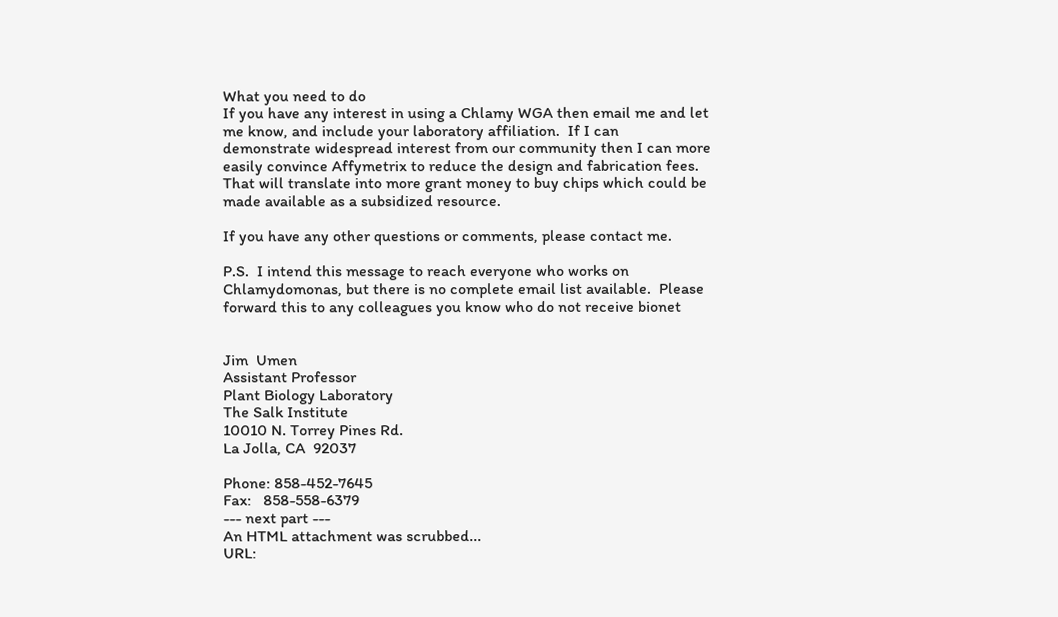What you need to do
If you have any interest in using a Chlamy WGA then email me and let
me know, and include your laboratory affiliation.  If I can
demonstrate widespread interest from our community then I can more
easily convince Affymetrix to reduce the design and fabrication fees.
That will translate into more grant money to buy chips which could be
made available as a subsidized resource.

If you have any other questions or comments, please contact me.

P.S.  I intend this message to reach everyone who works on
Chlamydomonas, but there is no complete email list available.  Please
forward this to any colleagues you know who do not receive bionet


Jim  Umen
Assistant Professor
Plant Biology Laboratory
The Salk Institute
10010 N. Torrey Pines Rd.
La Jolla, CA  92037

Phone: 858-452-7645
Fax:   858-558-6379
--- next part ---
An HTML attachment was scrubbed...
URL: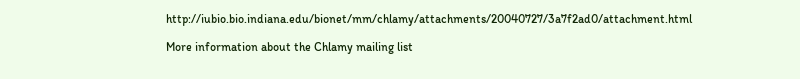http://iubio.bio.indiana.edu/bionet/mm/chlamy/attachments/20040727/3a7f2ad0/attachment.html

More information about the Chlamy mailing list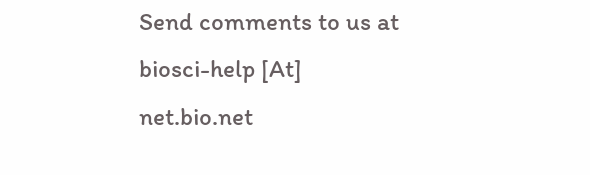Send comments to us at biosci-help [At] net.bio.net